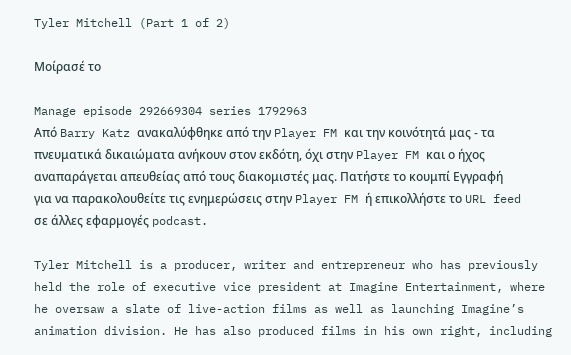Tyler Mitchell (Part 1 of 2)

Μοίρασέ το

Manage episode 292669304 series 1792963
Από Barry Katz ανακαλύφθηκε από την Player FM και την κοινότητά μας - τα πνευματικά δικαιώματα ανήκουν στον εκδότη, όχι στην Player FM και ο ήχος αναπαράγεται απευθείας από τους διακομιστές μας. Πατήστε το κουμπί Εγγραφή για να παρακολουθείτε τις ενημερώσεις στην Player FM ή επικολλήστε το URL feed σε άλλες εφαρμογές podcast.

Tyler Mitchell is a producer, writer and entrepreneur who has previously held the role of executive vice president at Imagine Entertainment, where he oversaw a slate of live-action films as well as launching Imagine’s animation division. He has also produced films in his own right, including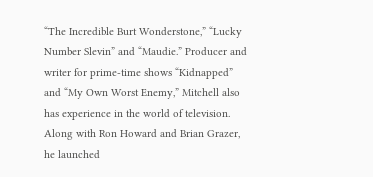“The Incredible Burt Wonderstone,” “Lucky Number Slevin” and “Maudie.” Producer and writer for prime-time shows “Kidnapped” and “My Own Worst Enemy,” Mitchell also has experience in the world of television. Along with Ron Howard and Brian Grazer, he launched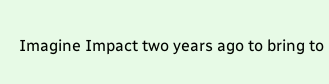Imagine Impact two years ago to bring to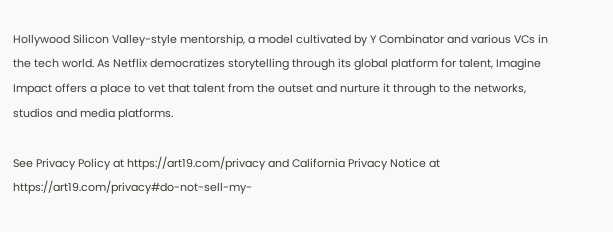Hollywood Silicon Valley-style mentorship, a model cultivated by Y Combinator and various VCs in the tech world. As Netflix democratizes storytelling through its global platform for talent, Imagine Impact offers a place to vet that talent from the outset and nurture it through to the networks, studios and media platforms.

See Privacy Policy at https://art19.com/privacy and California Privacy Notice at https://art19.com/privacy#do-not-sell-my-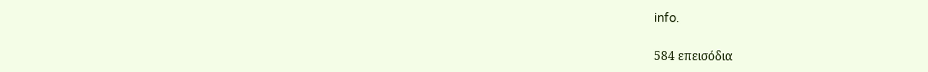info.

584 επεισόδια